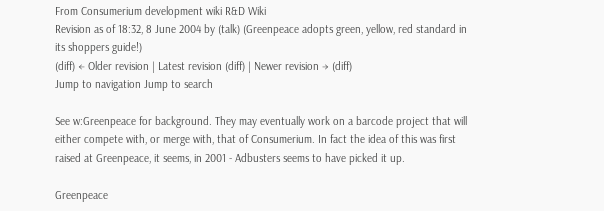From Consumerium development wiki R&D Wiki
Revision as of 18:32, 8 June 2004 by (talk) (Greenpeace adopts green, yellow, red standard in its shoppers guide!)
(diff) ← Older revision | Latest revision (diff) | Newer revision → (diff)
Jump to navigation Jump to search

See w:Greenpeace for background. They may eventually work on a barcode project that will either compete with, or merge with, that of Consumerium. In fact the idea of this was first raised at Greenpeace, it seems, in 2001 - Adbusters seems to have picked it up.

Greenpeace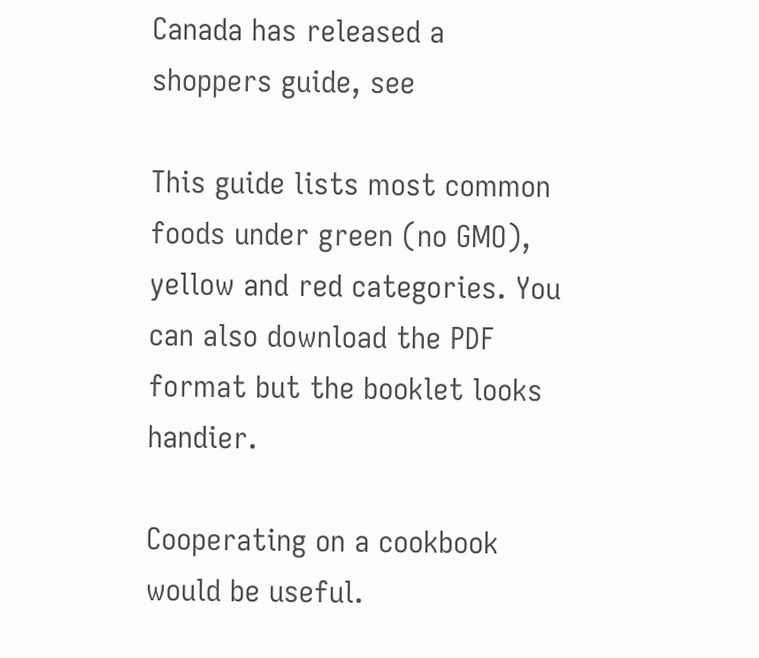Canada has released a shoppers guide, see

This guide lists most common foods under green (no GMO), yellow and red categories. You can also download the PDF format but the booklet looks handier.

Cooperating on a cookbook would be useful.